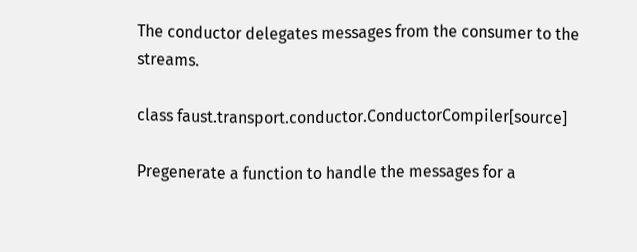The conductor delegates messages from the consumer to the streams.

class faust.transport.conductor.ConductorCompiler[source]

Pregenerate a function to handle the messages for a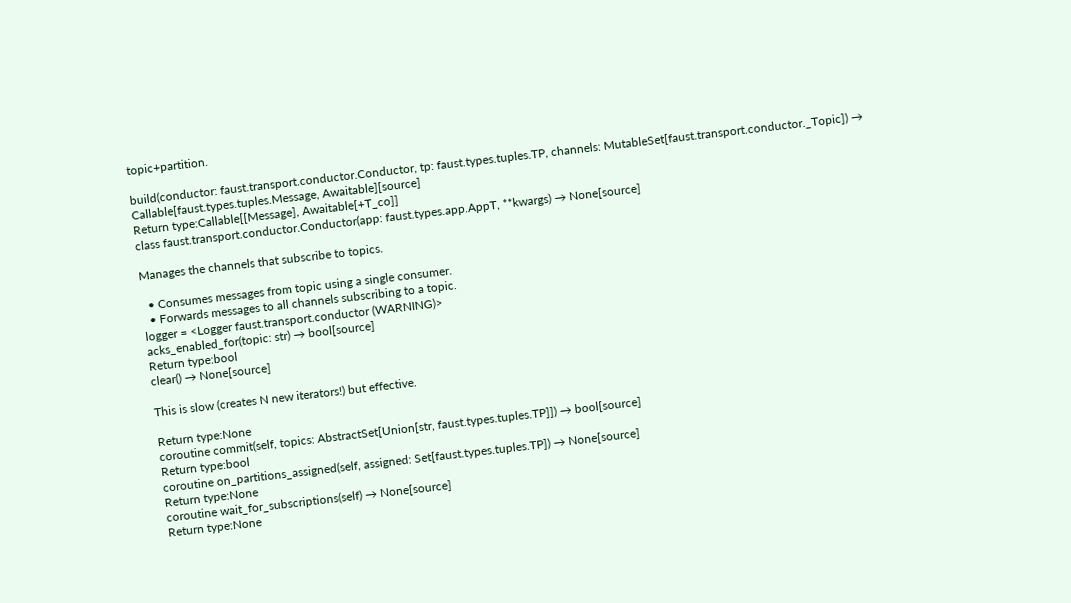topic+partition.

build(conductor: faust.transport.conductor.Conductor, tp: faust.types.tuples.TP, channels: MutableSet[faust.transport.conductor._Topic]) → Callable[faust.types.tuples.Message, Awaitable][source]
Return type:Callable[[Message], Awaitable[+T_co]]
class faust.transport.conductor.Conductor(app: faust.types.app.AppT, **kwargs) → None[source]

Manages the channels that subscribe to topics.

  • Consumes messages from topic using a single consumer.
  • Forwards messages to all channels subscribing to a topic.
logger = <Logger faust.transport.conductor (WARNING)>
acks_enabled_for(topic: str) → bool[source]
Return type:bool
clear() → None[source]

This is slow (creates N new iterators!) but effective.

Return type:None
coroutine commit(self, topics: AbstractSet[Union[str, faust.types.tuples.TP]]) → bool[source]
Return type:bool
coroutine on_partitions_assigned(self, assigned: Set[faust.types.tuples.TP]) → None[source]
Return type:None
coroutine wait_for_subscriptions(self) → None[source]
Return type:None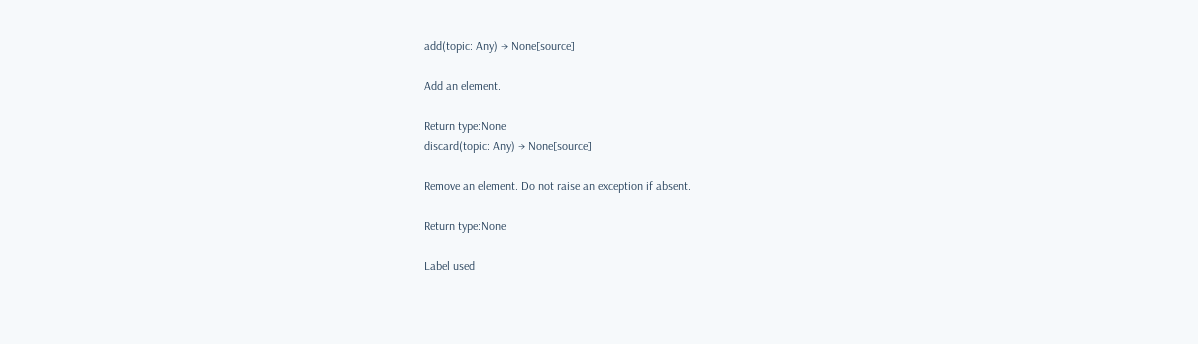add(topic: Any) → None[source]

Add an element.

Return type:None
discard(topic: Any) → None[source]

Remove an element. Do not raise an exception if absent.

Return type:None

Label used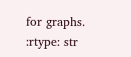for graphs. :rtype: str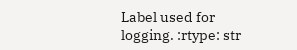Label used for logging. :rtype: str